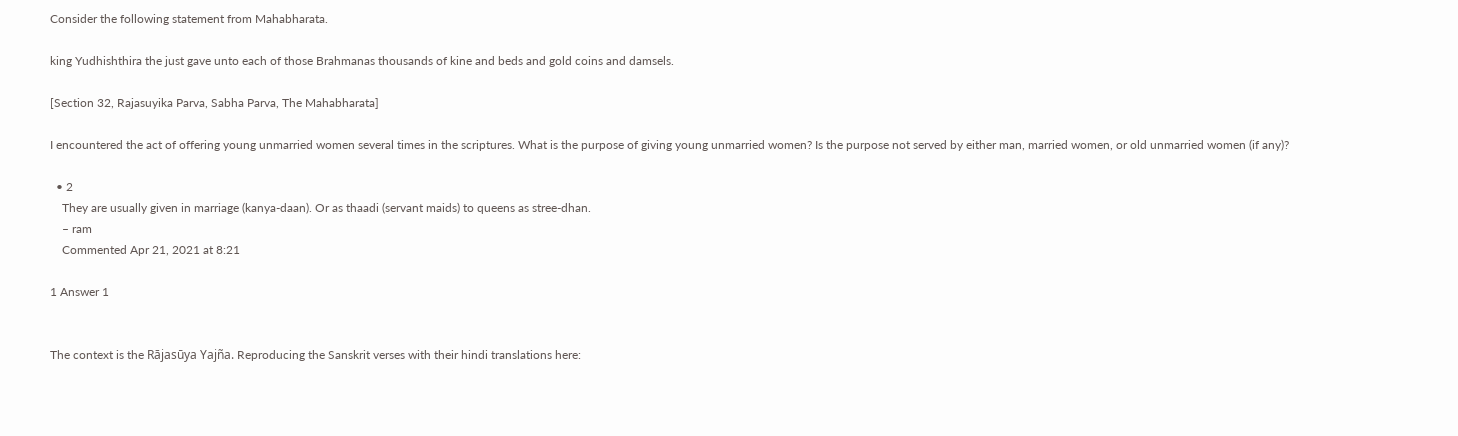Consider the following statement from Mahabharata.

king Yudhishthira the just gave unto each of those Brahmanas thousands of kine and beds and gold coins and damsels.

[Section 32, Rajasuyika Parva, Sabha Parva, The Mahabharata]

I encountered the act of offering young unmarried women several times in the scriptures. What is the purpose of giving young unmarried women? Is the purpose not served by either man, married women, or old unmarried women (if any)?

  • 2
    They are usually given in marriage (kanya-daan). Or as thaadi (servant maids) to queens as stree-dhan.
    – ram
    Commented Apr 21, 2021 at 8:21

1 Answer 1


The context is the Rājasūya Yajña. Reproducing the Sanskrit verses with their hindi translations here: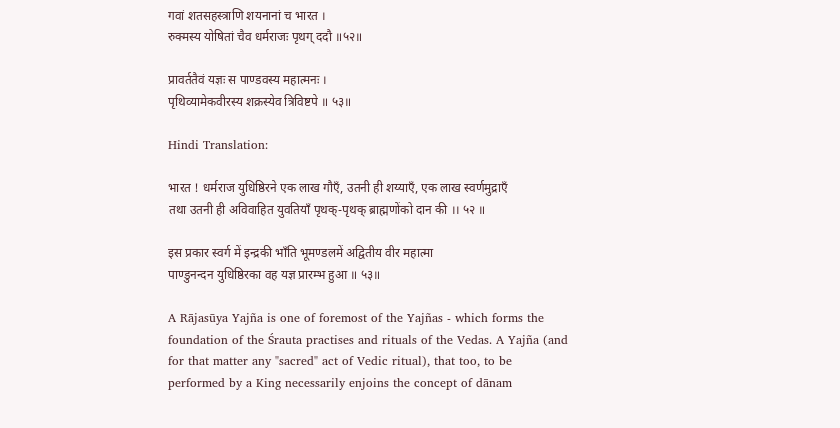गवां शतसहस्त्राणि शयनानां च भारत ।
रुक्मस्य योषितां चैव धर्मराजः पृथग् ददौ ॥५२॥

प्रावर्ततैवं यज्ञः स पाण्डवस्य महात्मनः ।
पृथिव्यामेकवीरस्य शक्रस्येव त्रिविष्टपे ॥ ५३॥

Hindi Translation:

भारत ! धर्मराज युधिष्ठिरने एक लाख गौएँ, उतनी ही शय्याएँ, एक लाख स्वर्णमुद्राएँ
तथा उतनी ही अविवाहित युवतियाँ पृथक्-पृथक् ब्राह्मणोंको दान की ।। ५२ ॥

इस प्रकार स्वर्ग में इन्द्रकी भाँति भूमण्डलमें अद्वितीय वीर महात्मा
पाण्डुनन्दन युधिष्ठिरका वह यज्ञ प्रारम्भ हुआ ॥ ५३॥

A Rājasūya Yajña is one of foremost of the Yajñas - which forms the foundation of the Śrauta practises and rituals of the Vedas. A Yajña (and for that matter any "sacred" act of Vedic ritual), that too, to be performed by a King necessarily enjoins the concept of dānam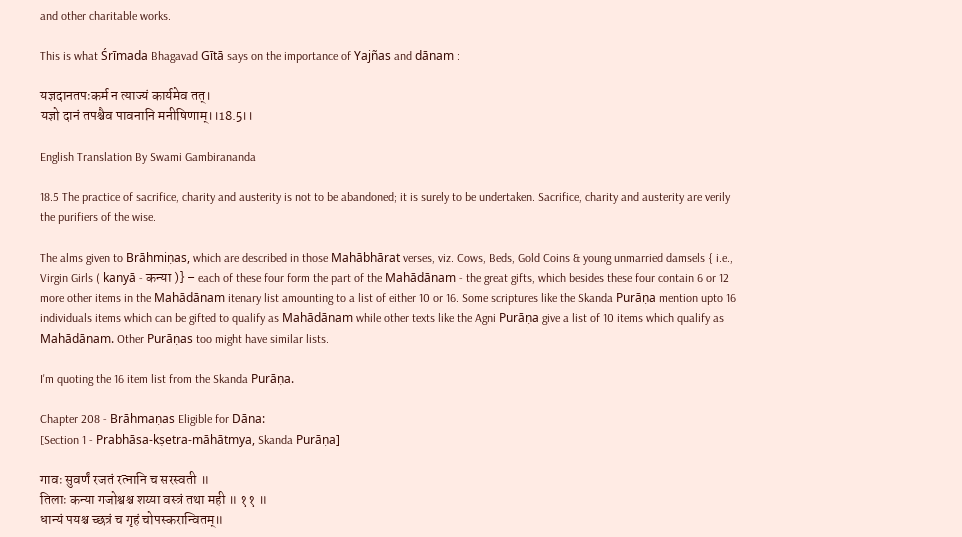and other charitable works.

This is what Śrīmada Bhagavad Gītā says on the importance of Yajñas and dānam :

यज्ञदानतपःकर्म न त्याज्यं कार्यमेव तत्।
यज्ञो दानं तपश्चैव पावनानि मनीषिणाम्।।18.5।।

English Translation By Swami Gambirananda

18.5 The practice of sacrifice, charity and austerity is not to be abandoned; it is surely to be undertaken. Sacrifice, charity and austerity are verily the purifiers of the wise.

The alms given to Brāhmiṇas, which are described in those Mahābhārat verses, viz. Cows, Beds, Gold Coins & young unmarried damsels { i.e., Virgin Girls ( kanyā - कन्या )} – each of these four form the part of the Mahādānam - the great gifts, which besides these four contain 6 or 12 more other items in the Mahādānam itenary list amounting to a list of either 10 or 16. Some scriptures like the Skanda Purāṇa mention upto 16 individuals items which can be gifted to qualify as Mahādānam while other texts like the Agni Purāṇa give a list of 10 items which qualify as Mahādānam. Other Purāṇas too might have similar lists.

I'm quoting the 16 item list from the Skanda Purāṇa.

Chapter 208 - Brāhmaṇas Eligible for Dāna:
[Section 1 - Prabhāsa-kṣetra-māhātmya, Skanda Purāṇa]

गावः सुवर्णं रजतं रत्नानि च सरस्वती ॥
तिलाः कन्या गजोश्वश्च शय्या वस्त्रं तथा मही ॥ ११ ॥
धान्यं पयश्च च्छत्रं च गृहं चोपस्करान्वितम्॥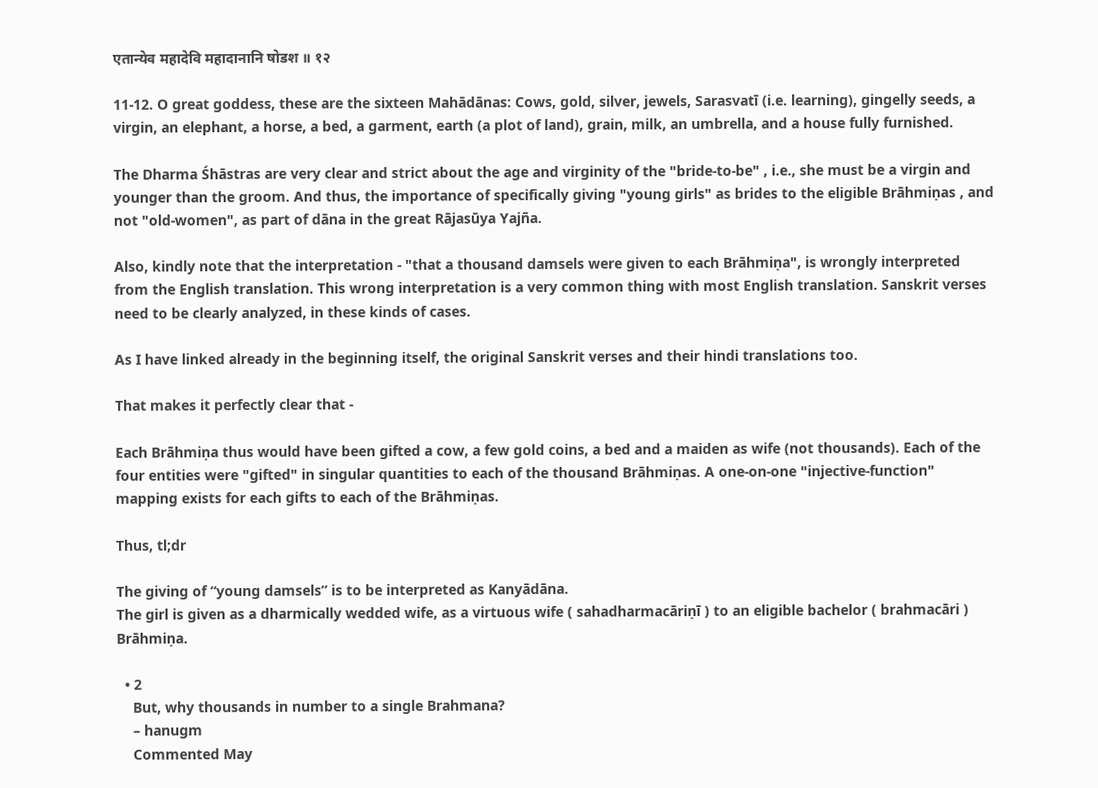एतान्येव महादेवि महादानानि षोडश ॥ १२

11-12. O great goddess, these are the sixteen Mahādānas: Cows, gold, silver, jewels, Sarasvatī (i.e. learning), gingelly seeds, a virgin, an elephant, a horse, a bed, a garment, earth (a plot of land), grain, milk, an umbrella, and a house fully furnished.

The Dharma Śhāstras are very clear and strict about the age and virginity of the "bride-to-be" , i.e., she must be a virgin and younger than the groom. And thus, the importance of specifically giving "young girls" as brides to the eligible Brāhmiṇas , and not "old-women", as part of dāna in the great Rājasūya Yajña.

Also, kindly note that the interpretation - "that a thousand damsels were given to each Brāhmiṇa", is wrongly interpreted from the English translation. This wrong interpretation is a very common thing with most English translation. Sanskrit verses need to be clearly analyzed, in these kinds of cases.

As I have linked already in the beginning itself, the original Sanskrit verses and their hindi translations too.

That makes it perfectly clear that -

Each Brāhmiṇa thus would have been gifted a cow, a few gold coins, a bed and a maiden as wife (not thousands). Each of the four entities were "gifted" in singular quantities to each of the thousand Brāhmiṇas. A one-on-one "injective-function" mapping exists for each gifts to each of the Brāhmiṇas.

Thus, tl;dr

The giving of “young damsels” is to be interpreted as Kanyādāna.
The girl is given as a dharmically wedded wife, as a virtuous wife ( sahadharmacāriṇī ) to an eligible bachelor ( brahmacāri ) Brāhmiṇa.

  • 2
    But, why thousands in number to a single Brahmana?
    – hanugm
    Commented May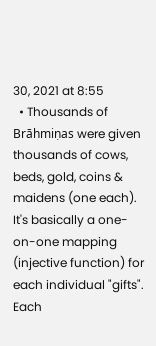30, 2021 at 8:55
  • Thousands of Brāhmiṇas were given thousands of cows, beds, gold, coins & maidens (one each). It's basically a one-on-one mapping (injective function) for each individual "gifts". Each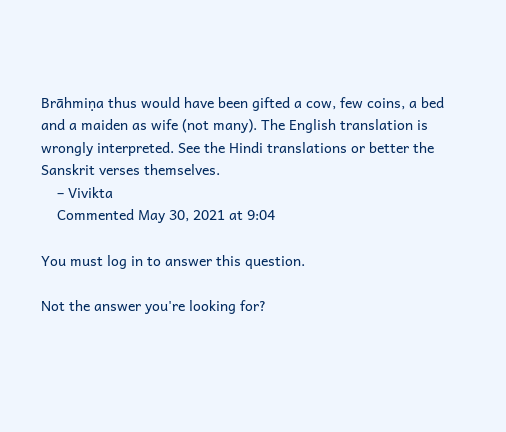Brāhmiṇa thus would have been gifted a cow, few coins, a bed and a maiden as wife (not many). The English translation is wrongly interpreted. See the Hindi translations or better the Sanskrit verses themselves.
    – Vivikta
    Commented May 30, 2021 at 9:04

You must log in to answer this question.

Not the answer you're looking for?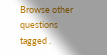Browse other questions tagged .